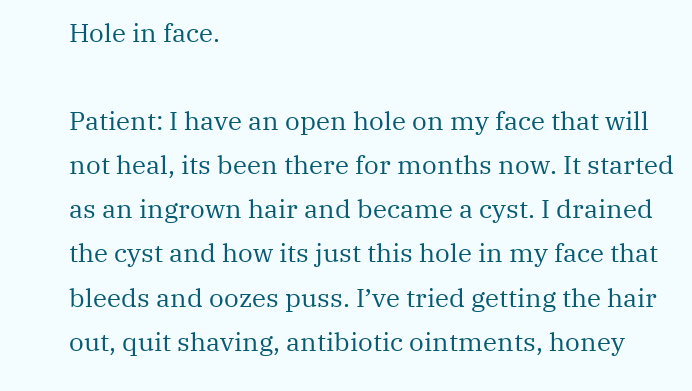Hole in face.

Patient: I have an open hole on my face that will not heal, its been there for months now. It started as an ingrown hair and became a cyst. I drained the cyst and how its just this hole in my face that bleeds and oozes puss. I’ve tried getting the hair out, quit shaving, antibiotic ointments, honey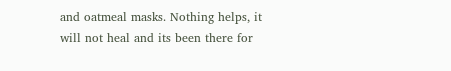and oatmeal masks. Nothing helps, it will not heal and its been there for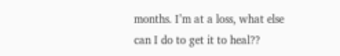months. I’m at a loss, what else can I do to get it to heal??